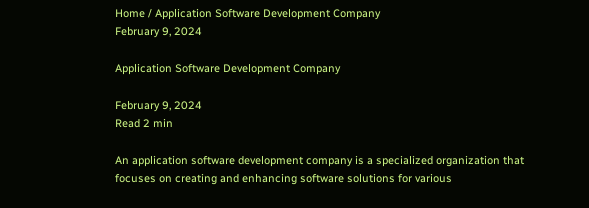Home / Application Software Development Company
February 9, 2024

Application Software Development Company

February 9, 2024
Read 2 min

An application software development company is a specialized organization that focuses on creating and enhancing software solutions for various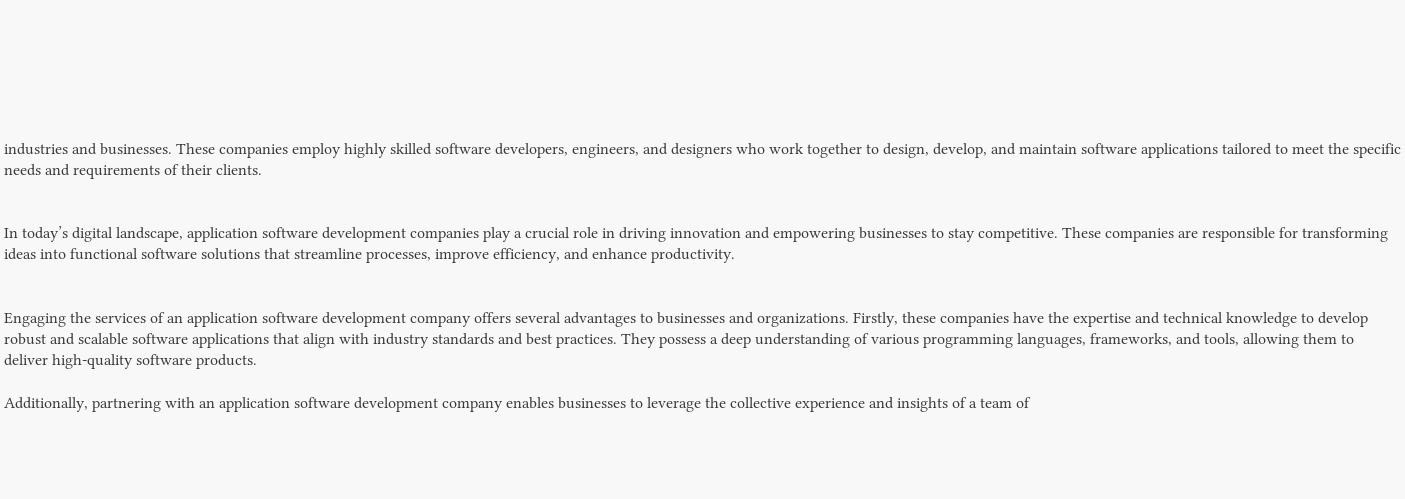industries and businesses. These companies employ highly skilled software developers, engineers, and designers who work together to design, develop, and maintain software applications tailored to meet the specific needs and requirements of their clients.


In today’s digital landscape, application software development companies play a crucial role in driving innovation and empowering businesses to stay competitive. These companies are responsible for transforming ideas into functional software solutions that streamline processes, improve efficiency, and enhance productivity.


Engaging the services of an application software development company offers several advantages to businesses and organizations. Firstly, these companies have the expertise and technical knowledge to develop robust and scalable software applications that align with industry standards and best practices. They possess a deep understanding of various programming languages, frameworks, and tools, allowing them to deliver high-quality software products.

Additionally, partnering with an application software development company enables businesses to leverage the collective experience and insights of a team of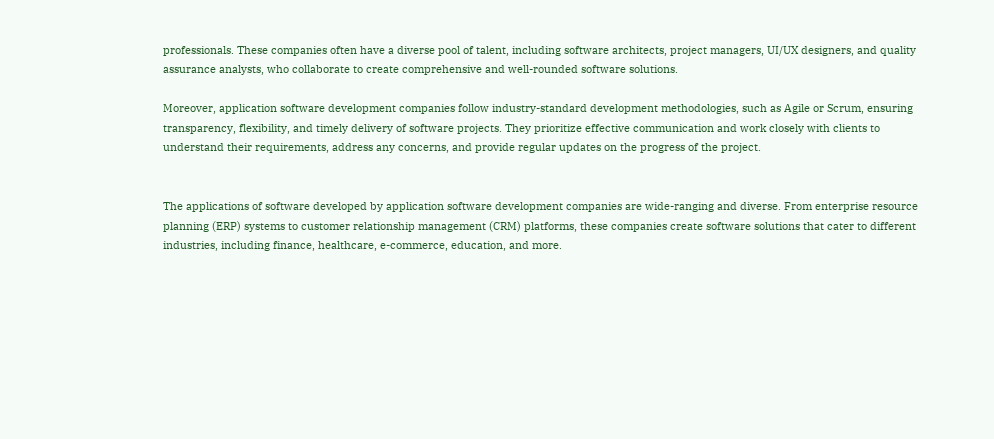professionals. These companies often have a diverse pool of talent, including software architects, project managers, UI/UX designers, and quality assurance analysts, who collaborate to create comprehensive and well-rounded software solutions.

Moreover, application software development companies follow industry-standard development methodologies, such as Agile or Scrum, ensuring transparency, flexibility, and timely delivery of software projects. They prioritize effective communication and work closely with clients to understand their requirements, address any concerns, and provide regular updates on the progress of the project.


The applications of software developed by application software development companies are wide-ranging and diverse. From enterprise resource planning (ERP) systems to customer relationship management (CRM) platforms, these companies create software solutions that cater to different industries, including finance, healthcare, e-commerce, education, and more.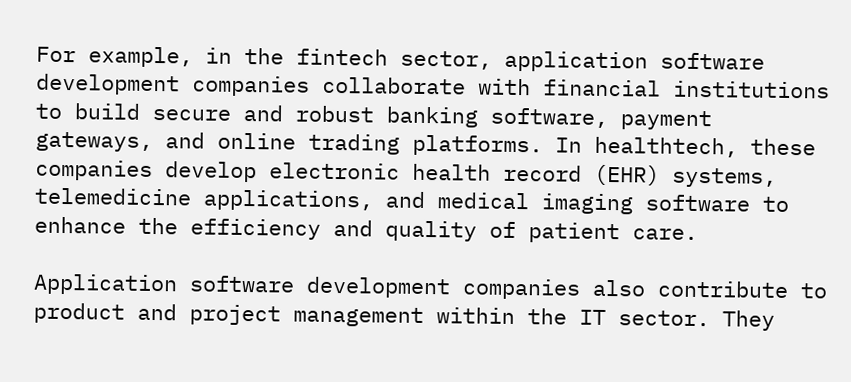For example, in the fintech sector, application software development companies collaborate with financial institutions to build secure and robust banking software, payment gateways, and online trading platforms. In healthtech, these companies develop electronic health record (EHR) systems, telemedicine applications, and medical imaging software to enhance the efficiency and quality of patient care.

Application software development companies also contribute to product and project management within the IT sector. They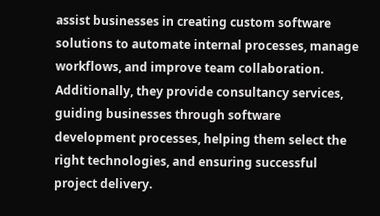assist businesses in creating custom software solutions to automate internal processes, manage workflows, and improve team collaboration. Additionally, they provide consultancy services, guiding businesses through software development processes, helping them select the right technologies, and ensuring successful project delivery.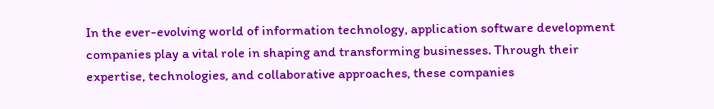In the ever-evolving world of information technology, application software development companies play a vital role in shaping and transforming businesses. Through their expertise, technologies, and collaborative approaches, these companies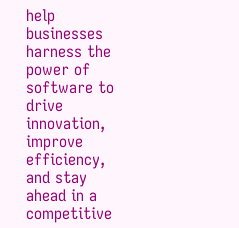help businesses harness the power of software to drive innovation, improve efficiency, and stay ahead in a competitive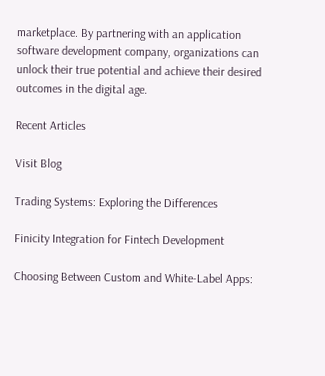marketplace. By partnering with an application software development company, organizations can unlock their true potential and achieve their desired outcomes in the digital age.

Recent Articles

Visit Blog

Trading Systems: Exploring the Differences

Finicity Integration for Fintech Development

Choosing Between Custom and White-Label Apps: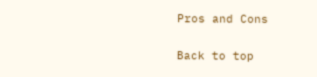Pros and Cons

Back to top